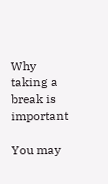Why taking a break is important

You may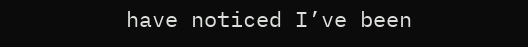have noticed I’ve been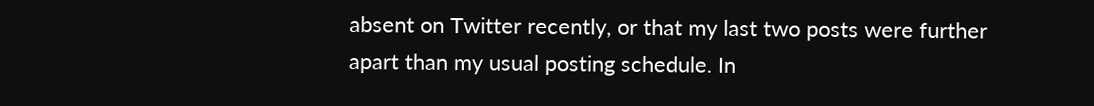absent on Twitter recently, or that my last two posts were further apart than my usual posting schedule. In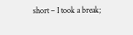short – I took a break;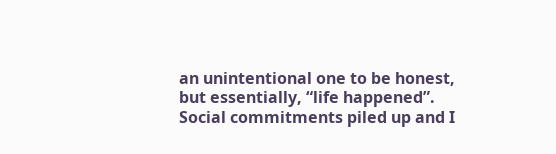an unintentional one to be honest, but essentially, “life happened”. Social commitments piled up and I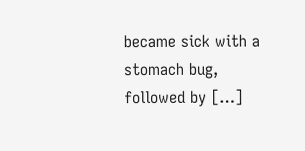became sick with a stomach bug, followed by […]